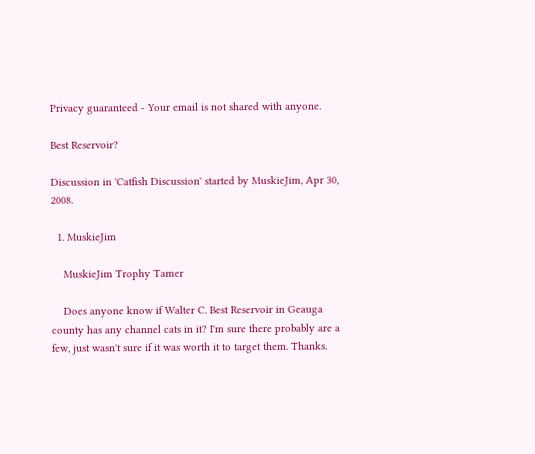Privacy guaranteed - Your email is not shared with anyone.

Best Reservoir?

Discussion in 'Catfish Discussion' started by MuskieJim, Apr 30, 2008.

  1. MuskieJim

    MuskieJim Trophy Tamer

    Does anyone know if Walter C. Best Reservoir in Geauga county has any channel cats in it? I'm sure there probably are a few, just wasn't sure if it was worth it to target them. Thanks.